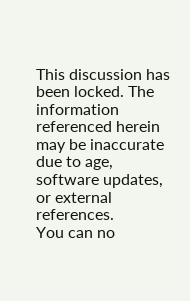This discussion has been locked. The information referenced herein may be inaccurate due to age, software updates, or external references.
You can no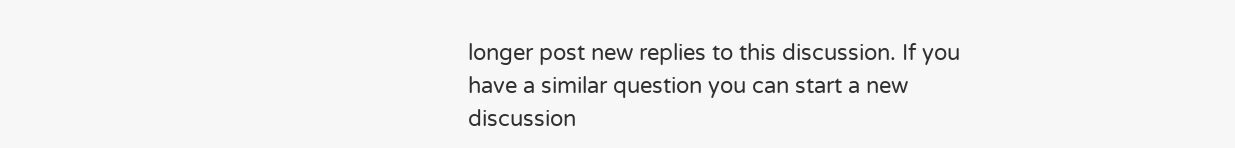longer post new replies to this discussion. If you have a similar question you can start a new discussion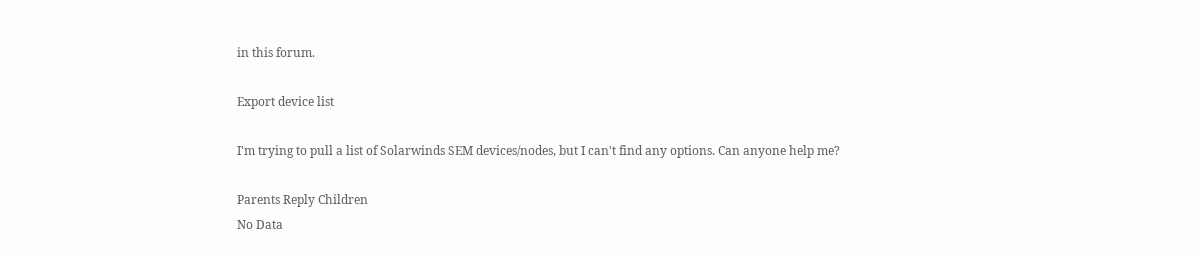in this forum.

Export device list

I'm trying to pull a list of Solarwinds SEM devices/nodes, but I can't find any options. Can anyone help me?

Parents Reply Children
No Data